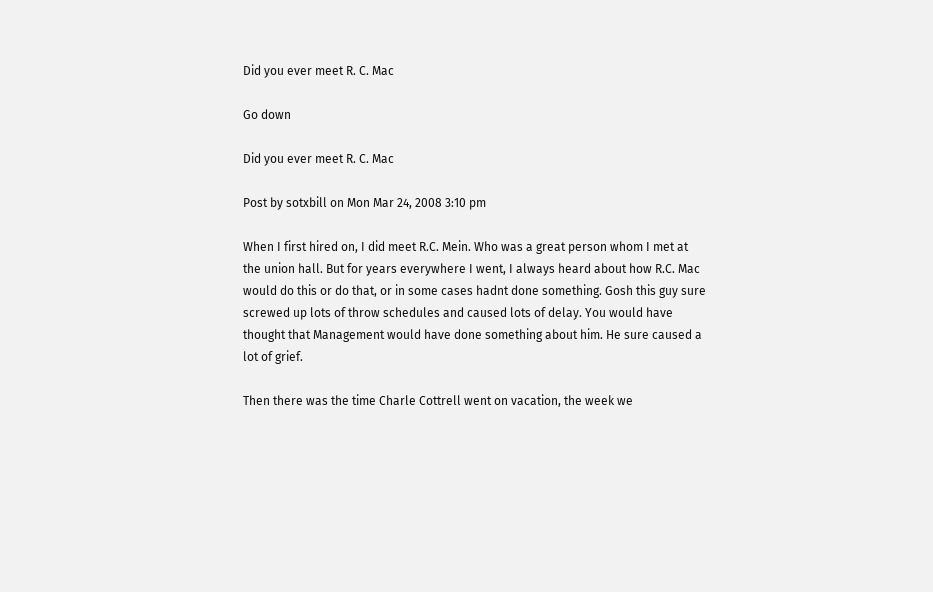Did you ever meet R. C. Mac

Go down

Did you ever meet R. C. Mac

Post by sotxbill on Mon Mar 24, 2008 3:10 pm

When I first hired on, I did meet R.C. Mein. Who was a great person whom I met at the union hall. But for years everywhere I went, I always heard about how R.C. Mac would do this or do that, or in some cases hadnt done something. Gosh this guy sure screwed up lots of throw schedules and caused lots of delay. You would have thought that Management would have done something about him. He sure caused a lot of grief.

Then there was the time Charle Cottrell went on vacation, the week we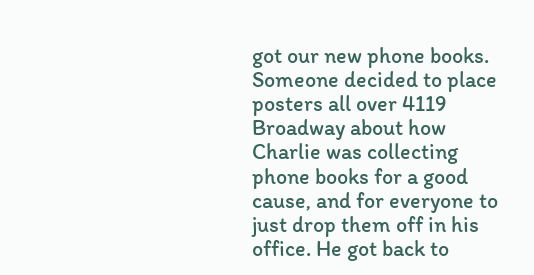got our new phone books. Someone decided to place posters all over 4119 Broadway about how Charlie was collecting phone books for a good cause, and for everyone to just drop them off in his office. He got back to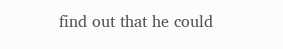find out that he could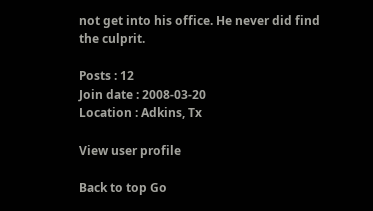not get into his office. He never did find the culprit.

Posts : 12
Join date : 2008-03-20
Location : Adkins, Tx

View user profile

Back to top Go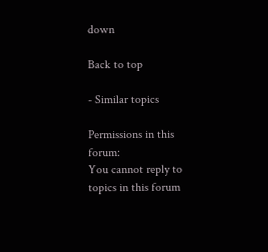down

Back to top

- Similar topics

Permissions in this forum:
You cannot reply to topics in this forum